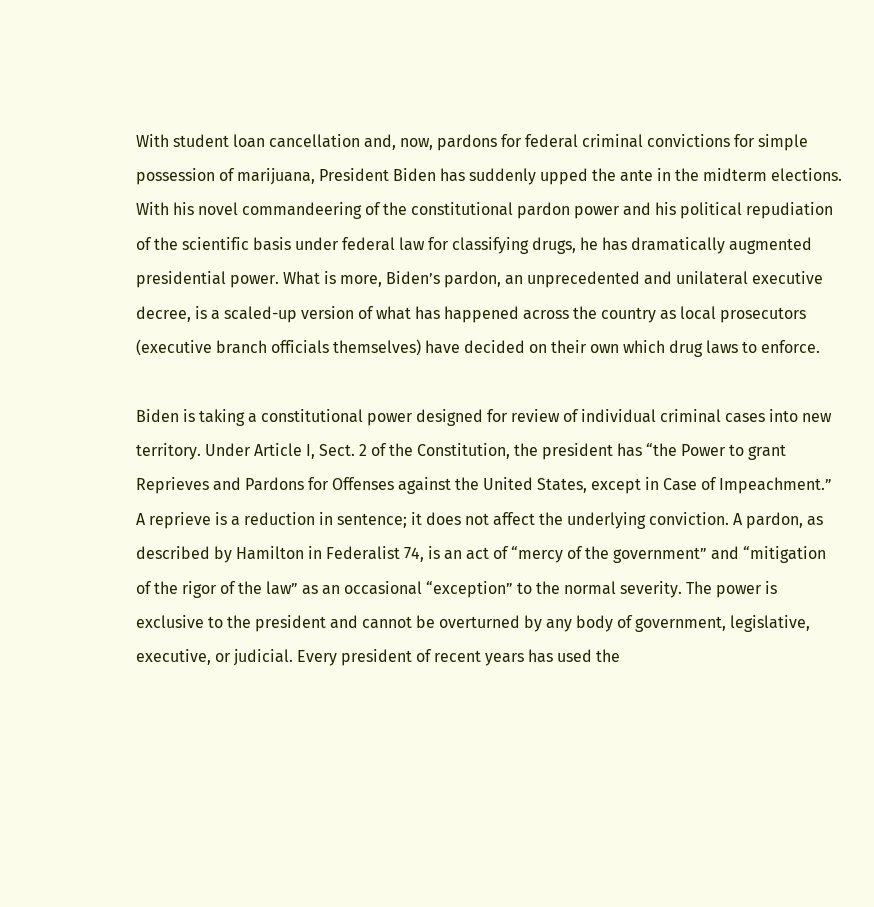With student loan cancellation and, now, pardons for federal criminal convictions for simple possession of marijuana, President Biden has suddenly upped the ante in the midterm elections. With his novel commandeering of the constitutional pardon power and his political repudiation of the scientific basis under federal law for classifying drugs, he has dramatically augmented presidential power. What is more, Biden’s pardon, an unprecedented and unilateral executive decree, is a scaled-up version of what has happened across the country as local prosecutors (executive branch officials themselves) have decided on their own which drug laws to enforce.

Biden is taking a constitutional power designed for review of individual criminal cases into new territory. Under Article I, Sect. 2 of the Constitution, the president has “the Power to grant Reprieves and Pardons for Offenses against the United States, except in Case of Impeachment.” A reprieve is a reduction in sentence; it does not affect the underlying conviction. A pardon, as described by Hamilton in Federalist 74, is an act of “mercy of the government” and “mitigation of the rigor of the law” as an occasional “exception” to the normal severity. The power is exclusive to the president and cannot be overturned by any body of government, legislative, executive, or judicial. Every president of recent years has used the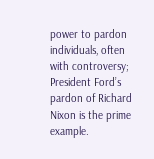power to pardon individuals, often with controversy; President Ford’s pardon of Richard Nixon is the prime example.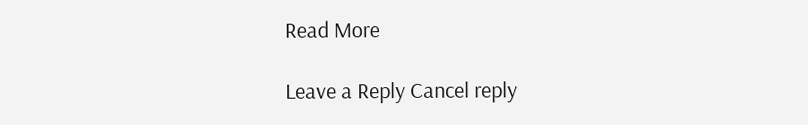Read More

Leave a Reply Cancel reply